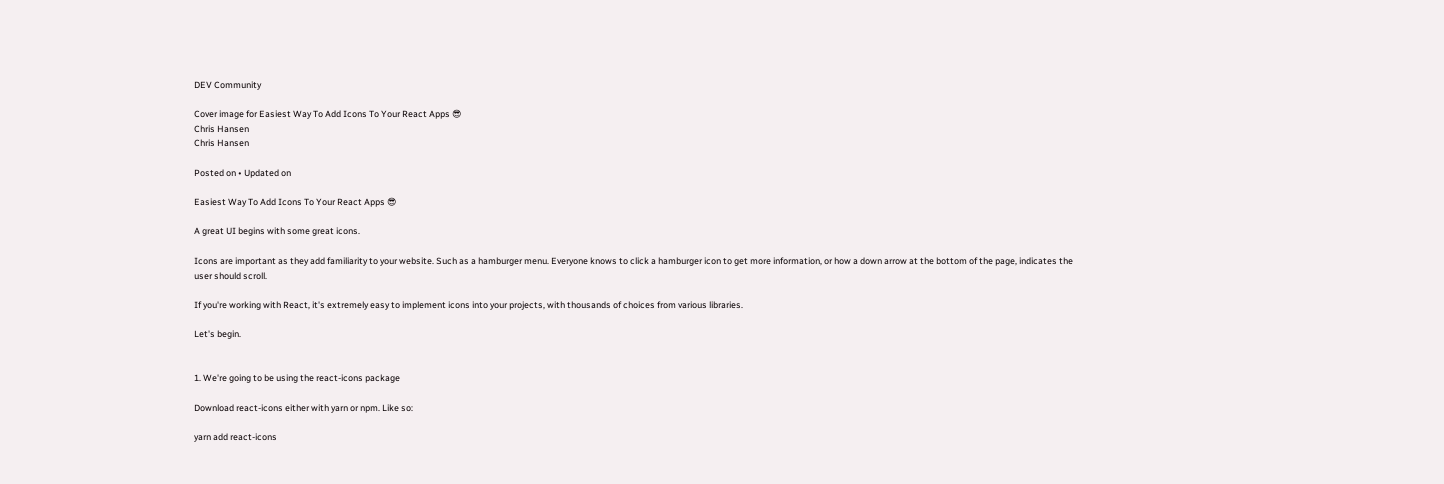DEV Community

Cover image for Easiest Way To Add Icons To Your React Apps 😎
Chris Hansen
Chris Hansen

Posted on • Updated on

Easiest Way To Add Icons To Your React Apps 😎

A great UI begins with some great icons.

Icons are important as they add familiarity to your website. Such as a hamburger menu. Everyone knows to click a hamburger icon to get more information, or how a down arrow at the bottom of the page, indicates the user should scroll.

If you're working with React, it's extremely easy to implement icons into your projects, with thousands of choices from various libraries.

Let's begin.


1. We're going to be using the react-icons package

Download react-icons either with yarn or npm. Like so:

yarn add react-icons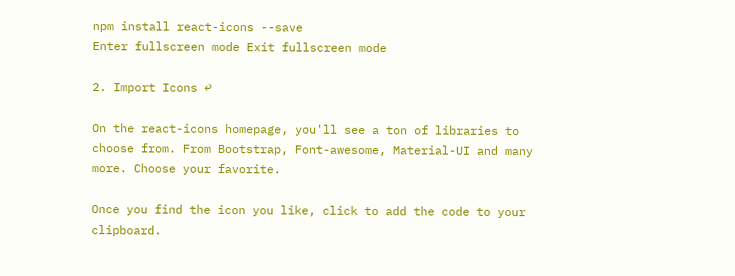npm install react-icons --save
Enter fullscreen mode Exit fullscreen mode

2. Import Icons ↩

On the react-icons homepage, you'll see a ton of libraries to choose from. From Bootstrap, Font-awesome, Material-UI and many more. Choose your favorite.

Once you find the icon you like, click to add the code to your clipboard.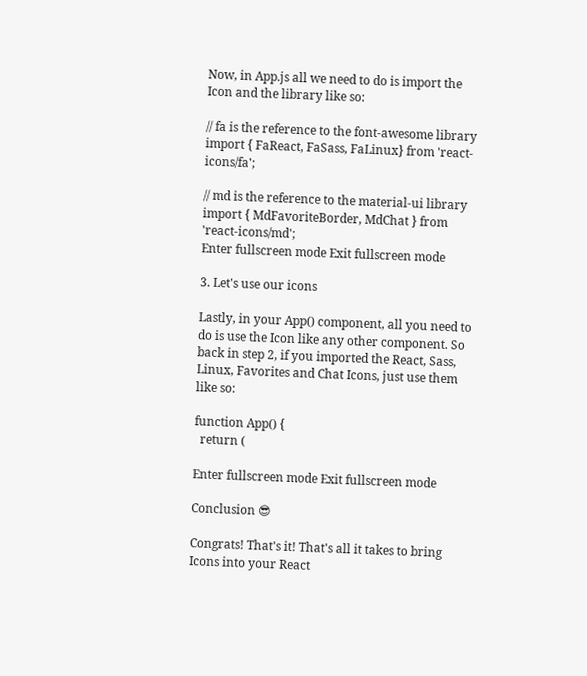Now, in App.js all we need to do is import the Icon and the library like so:

// fa is the reference to the font-awesome library
import { FaReact, FaSass, FaLinux} from 'react-icons/fa';

// md is the reference to the material-ui library
import { MdFavoriteBorder, MdChat } from 'react-icons/md';
Enter fullscreen mode Exit fullscreen mode

3. Let's use our icons

Lastly, in your App() component, all you need to do is use the Icon like any other component. So back in step 2, if you imported the React, Sass, Linux, Favorites and Chat Icons, just use them like so:

function App() {
  return (

Enter fullscreen mode Exit fullscreen mode

Conclusion 😎

Congrats! That's it! That's all it takes to bring Icons into your React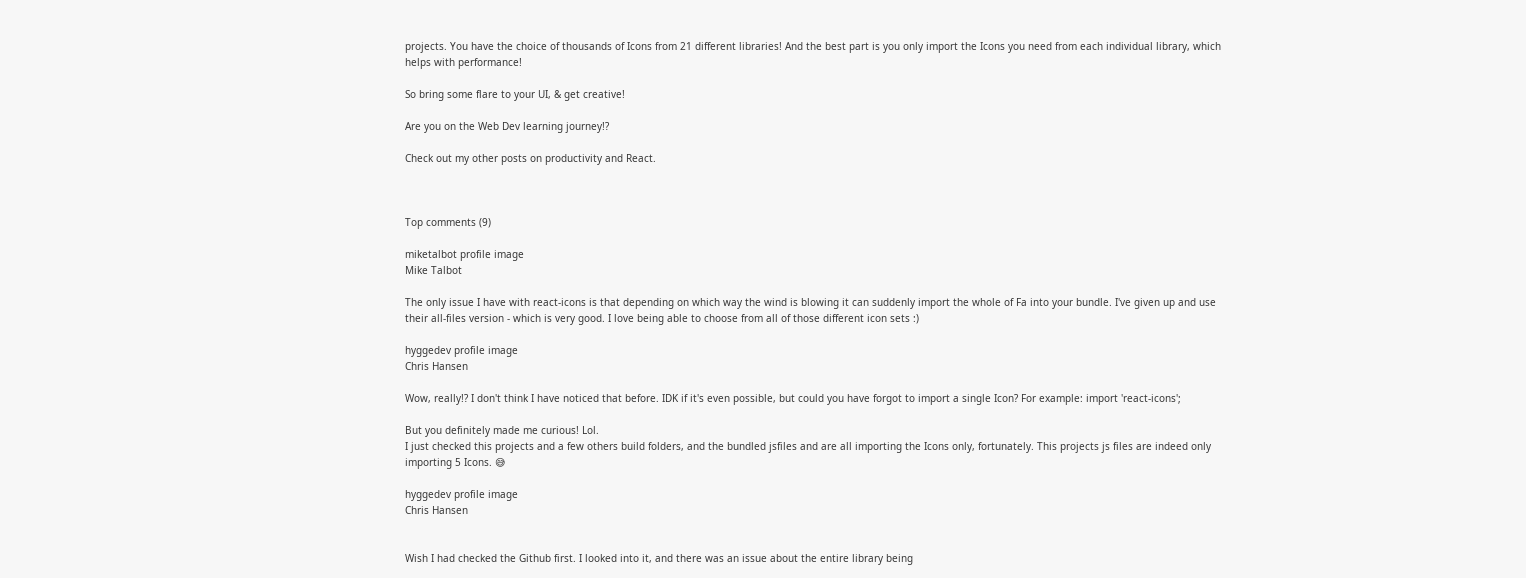projects. You have the choice of thousands of Icons from 21 different libraries! And the best part is you only import the Icons you need from each individual library, which helps with performance!

So bring some flare to your UI, & get creative!

Are you on the Web Dev learning journey!?

Check out my other posts on productivity and React.



Top comments (9)

miketalbot profile image
Mike Talbot

The only issue I have with react-icons is that depending on which way the wind is blowing it can suddenly import the whole of Fa into your bundle. I've given up and use their all-files version - which is very good. I love being able to choose from all of those different icon sets :)

hyggedev profile image
Chris Hansen

Wow, really!? I don't think I have noticed that before. IDK if it's even possible, but could you have forgot to import a single Icon? For example: import 'react-icons';

But you definitely made me curious! Lol.
I just checked this projects and a few others build folders, and the bundled jsfiles and are all importing the Icons only, fortunately. This projects js files are indeed only importing 5 Icons. 😅

hyggedev profile image
Chris Hansen


Wish I had checked the Github first. I looked into it, and there was an issue about the entire library being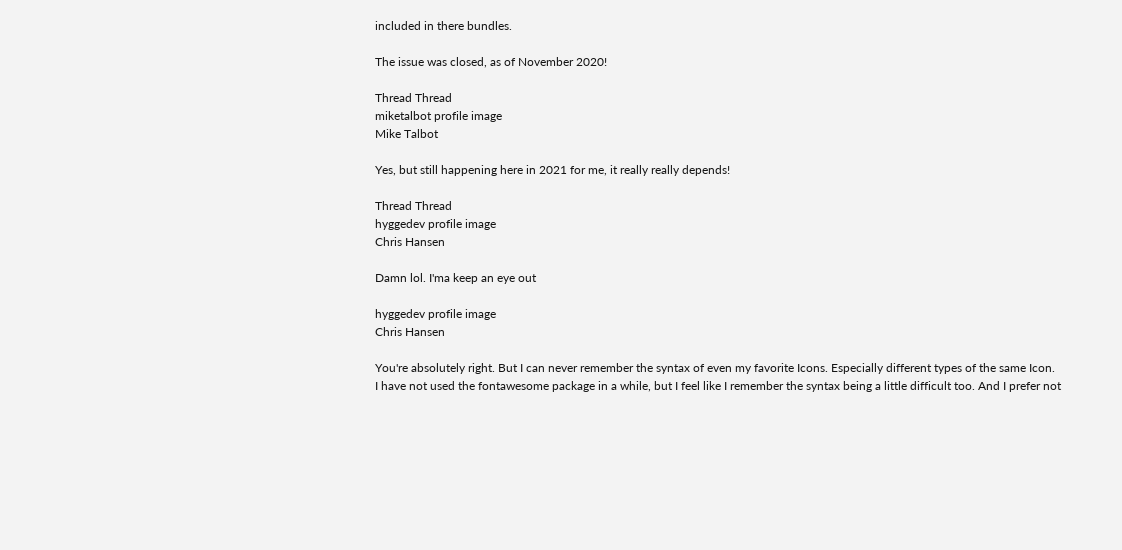included in there bundles.

The issue was closed, as of November 2020!

Thread Thread
miketalbot profile image
Mike Talbot

Yes, but still happening here in 2021 for me, it really really depends!

Thread Thread
hyggedev profile image
Chris Hansen

Damn lol. I'ma keep an eye out

hyggedev profile image
Chris Hansen

You're absolutely right. But I can never remember the syntax of even my favorite Icons. Especially different types of the same Icon.
I have not used the fontawesome package in a while, but I feel like I remember the syntax being a little difficult too. And I prefer not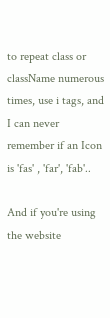to repeat class or className numerous times, use i tags, and I can never remember if an Icon is 'fas' , 'far', 'fab'..

And if you're using the website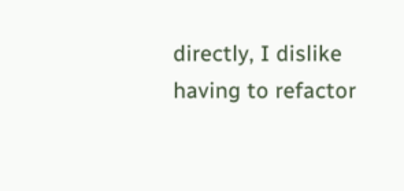directly, I dislike having to refactor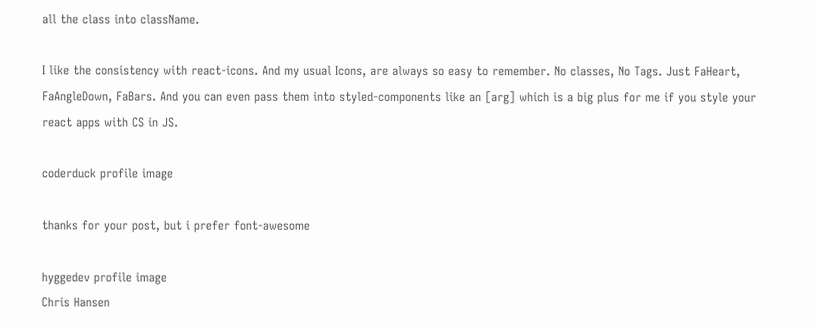all the class into className.

I like the consistency with react-icons. And my usual Icons, are always so easy to remember. No classes, No Tags. Just FaHeart, FaAngleDown, FaBars. And you can even pass them into styled-components like an [arg] which is a big plus for me if you style your react apps with CS in JS.

coderduck profile image

thanks for your post, but i prefer font-awesome

hyggedev profile image
Chris Hansen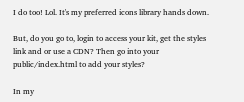I do too! Lol. It's my preferred icons library hands down.

But, do you go to, login to access your kit, get the styles link and or use a CDN? Then go into your public/index.html to add your styles?

In my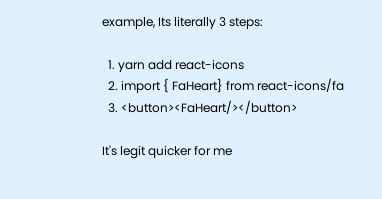example, Its literally 3 steps:

  1. yarn add react-icons
  2. import { FaHeart} from react-icons/fa
  3. <button><FaHeart/></button>

It's legit quicker for me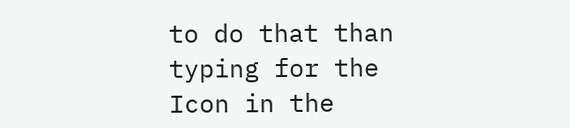to do that than typing for the Icon in the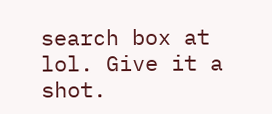search box at lol. Give it a shot.